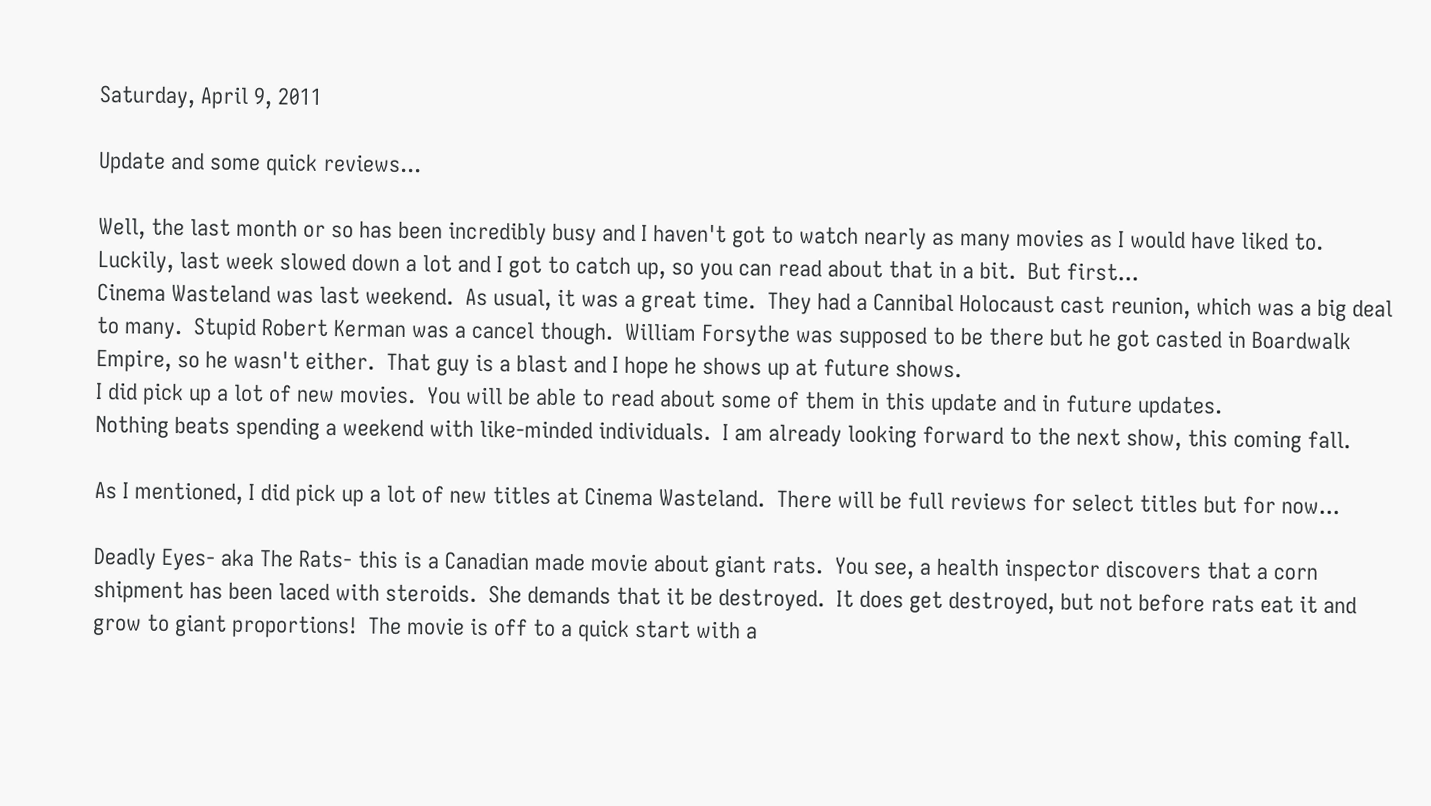Saturday, April 9, 2011

Update and some quick reviews...

Well, the last month or so has been incredibly busy and I haven't got to watch nearly as many movies as I would have liked to.  Luckily, last week slowed down a lot and I got to catch up, so you can read about that in a bit.  But first...
Cinema Wasteland was last weekend.  As usual, it was a great time.  They had a Cannibal Holocaust cast reunion, which was a big deal to many.  Stupid Robert Kerman was a cancel though.  William Forsythe was supposed to be there but he got casted in Boardwalk Empire, so he wasn't either.  That guy is a blast and I hope he shows up at future shows.
I did pick up a lot of new movies.  You will be able to read about some of them in this update and in future updates.
Nothing beats spending a weekend with like-minded individuals.  I am already looking forward to the next show, this coming fall.

As I mentioned, I did pick up a lot of new titles at Cinema Wasteland.  There will be full reviews for select titles but for now...

Deadly Eyes- aka The Rats- this is a Canadian made movie about giant rats.  You see, a health inspector discovers that a corn shipment has been laced with steroids.  She demands that it be destroyed.  It does get destroyed, but not before rats eat it and grow to giant proportions!  The movie is off to a quick start with a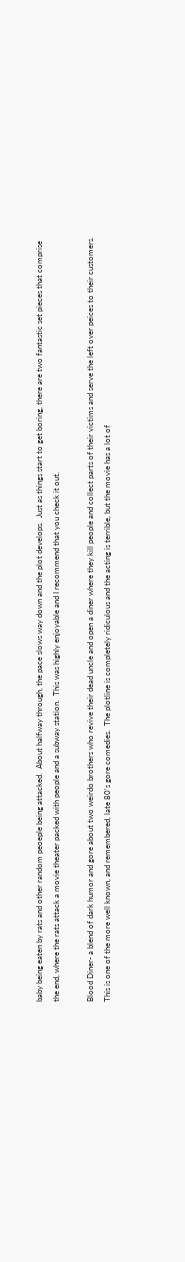baby being eaten by rats and other random peoeple being attacked.  About halfway through, the pace slows way down and the plot develops.  Just as things start to get boring, there are two fantastic set pieces that comprise the end, where the rats attack a movie theater packed with people and a subway station.  This was highly enjoyable and I recommend that you check it out.

Blood Diner- a blend of dark humor and gore about two weirdo brothers who revive their dead uncle and open a diner where they kill people and collect parts of their victims and serve the left over peices to their customers.  This is one of the more well known, and remembered, late 80's gore comedies.  The plotline is completely ridiculous and the acting is terrible, but the movie has a lot of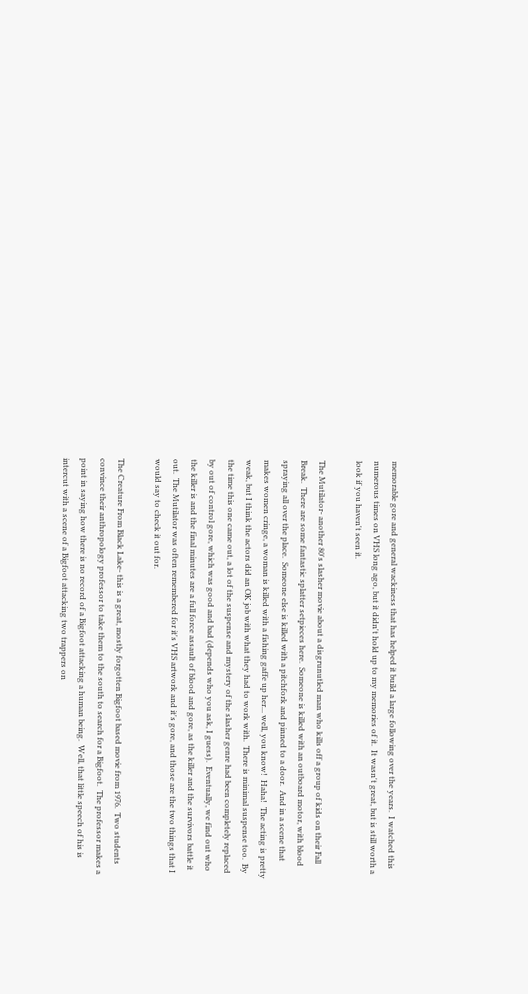memorable gore and general wackiness that has helped it build a large following over the years.  I watched this numerous times on VHS long ago, but it didn't hold up to my memories of it.  It wasn't great, but is still worth a look if you haven't seen it.

The Mutilator- another 80's slasher movie about a disgrunutled man who kills off a group of kids on their Fall Break.  There are some fantastic splatter setpieces here.  Someone is killed with an outboard motor, with blood spraying all over the place.  Someone else is killed with a pitchfork and pinned to a door.  And in a scene that makes women cringe, a woman is killed with a fishing gaffe up her... well, you know!  Haha!  The acting is pretty weak, but I think the actors did an OK job with what they had to work with.  There is minimal suspense too.  By the time this one came out, a lot of the suspense and mystery of the slasher genre had been completely replaced by out of control gore, which was good and bad (depends who you ask, I guess).  Eventually, we find out who the killer is and the final minutes are a full force assault of blood and gore, as the killer and the survivors battle it out.  The Mutilator was often remembered for it's VHS artwork and it's gore, and those are the two things that I would say to check it out for.

The Creature From Black Lake- this is a great, mostly forgotten Bigfoot based movie from 1976.  Two students convince their anthropology professor to take them to the south to search for a Bigfoot.  The professor makes a point in saying how there is no record of a Bigfoot attacking a human being.  Well, that little speech of his is intercut with a scene of a Bigfoot attacking two trappers on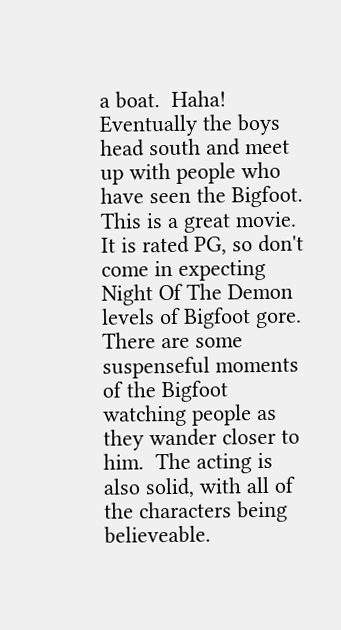a boat.  Haha!  Eventually the boys head south and meet up with people who have seen the Bigfoot.  This is a great movie.  It is rated PG, so don't come in expecting Night Of The Demon levels of Bigfoot gore.  There are some suspenseful moments of the Bigfoot watching people as they wander closer to him.  The acting is also solid, with all of the characters being believeable.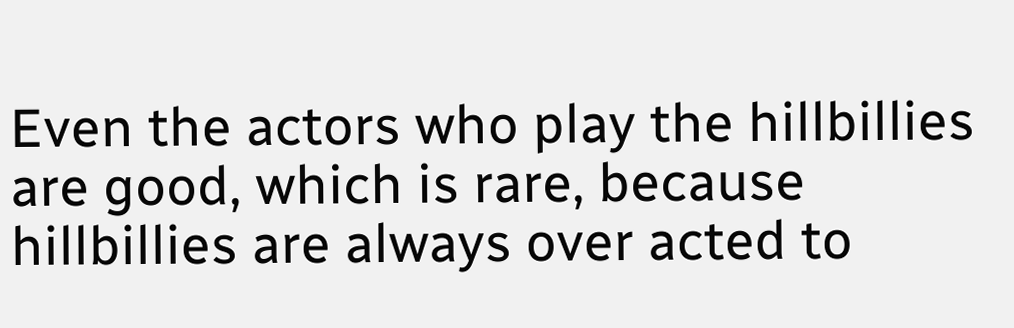Even the actors who play the hillbillies are good, which is rare, because hillbillies are always over acted to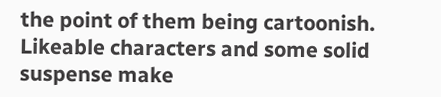the point of them being cartoonish.  Likeable characters and some solid suspense make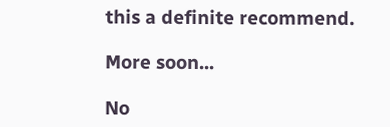this a definite recommend.

More soon...

No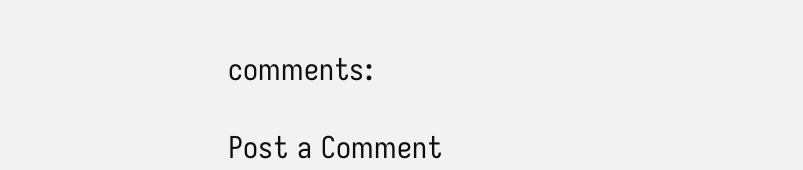comments:

Post a Comment